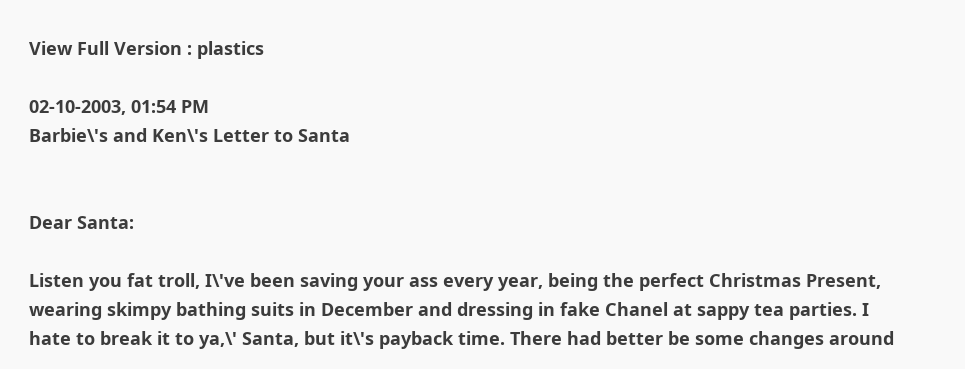View Full Version : plastics

02-10-2003, 01:54 PM
Barbie\'s and Ken\'s Letter to Santa


Dear Santa:

Listen you fat troll, I\'ve been saving your ass every year, being the perfect Christmas Present, wearing skimpy bathing suits in December and dressing in fake Chanel at sappy tea parties. I hate to break it to ya,\' Santa, but it\'s payback time. There had better be some changes around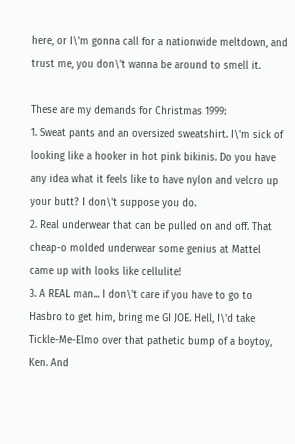here, or I\'m gonna call for a nationwide meltdown, and trust me, you don\'t wanna be around to smell it.

These are my demands for Christmas 1999:
1. Sweat pants and an oversized sweatshirt. I\'m sick of looking like a hooker in hot pink bikinis. Do you have any idea what it feels like to have nylon and velcro up your butt? I don\'t suppose you do.
2. Real underwear that can be pulled on and off. That cheap-o molded underwear some genius at Mattel came up with looks like cellulite!
3. A REAL man... I don\'t care if you have to go to Hasbro to get him, bring me GI JOE. Hell, I\'d take Tickle-Me-Elmo over that pathetic bump of a boytoy, Ken. And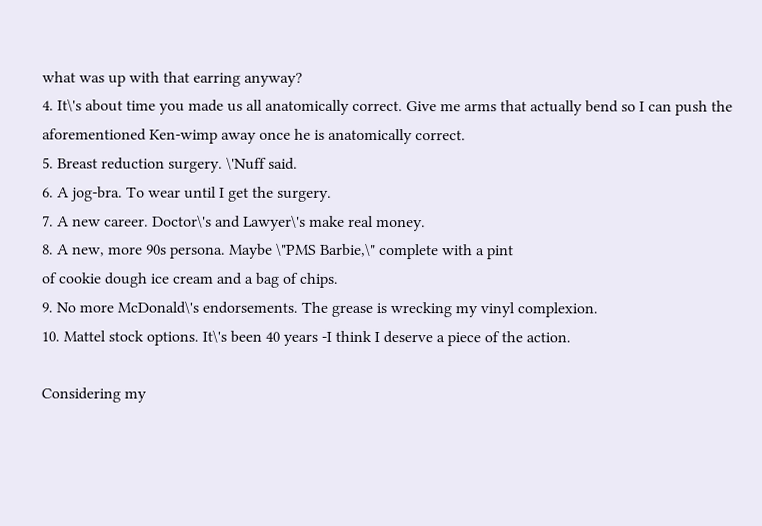what was up with that earring anyway?
4. It\'s about time you made us all anatomically correct. Give me arms that actually bend so I can push the aforementioned Ken-wimp away once he is anatomically correct.
5. Breast reduction surgery. \'Nuff said.
6. A jog-bra. To wear until I get the surgery.
7. A new career. Doctor\'s and Lawyer\'s make real money.
8. A new, more 90s persona. Maybe \"PMS Barbie,\" complete with a pint
of cookie dough ice cream and a bag of chips.
9. No more McDonald\'s endorsements. The grease is wrecking my vinyl complexion.
10. Mattel stock options. It\'s been 40 years -I think I deserve a piece of the action.

Considering my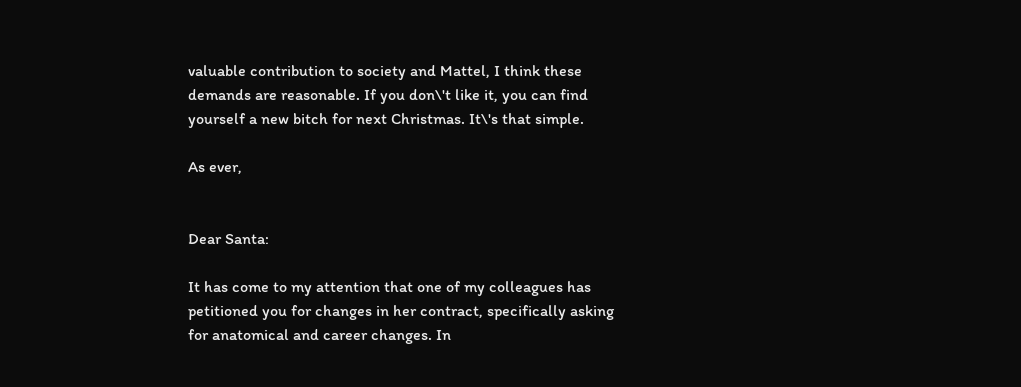valuable contribution to society and Mattel, I think these demands are reasonable. If you don\'t like it, you can find yourself a new bitch for next Christmas. It\'s that simple.

As ever,


Dear Santa:

It has come to my attention that one of my colleagues has petitioned you for changes in her contract, specifically asking for anatomical and career changes. In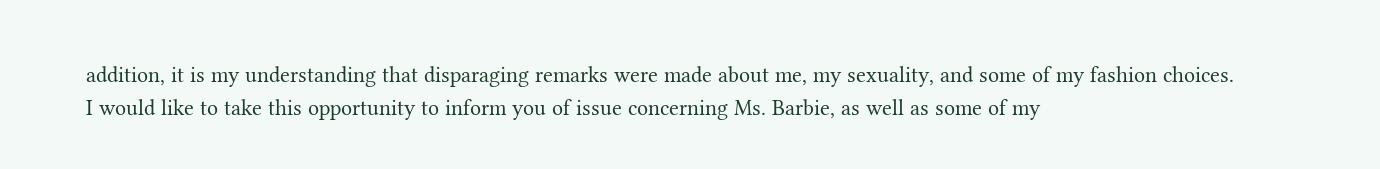addition, it is my understanding that disparaging remarks were made about me, my sexuality, and some of my fashion choices.
I would like to take this opportunity to inform you of issue concerning Ms. Barbie, as well as some of my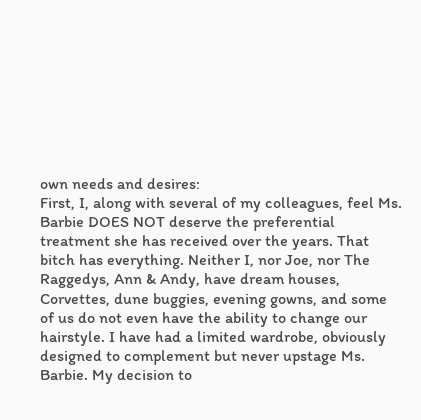own needs and desires:
First, I, along with several of my colleagues, feel Ms. Barbie DOES NOT deserve the preferential treatment she has received over the years. That bitch has everything. Neither I, nor Joe, nor The Raggedys, Ann & Andy, have dream houses, Corvettes, dune buggies, evening gowns, and some of us do not even have the ability to change our hairstyle. I have had a limited wardrobe, obviously designed to complement but never upstage Ms. Barbie. My decision to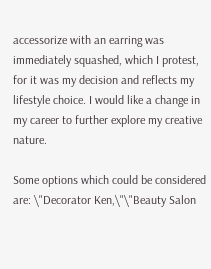accessorize with an earring was immediately squashed, which I protest, for it was my decision and reflects my
lifestyle choice. I would like a change in my career to further explore my creative nature.

Some options which could be considered are: \"Decorator Ken,\"\"Beauty Salon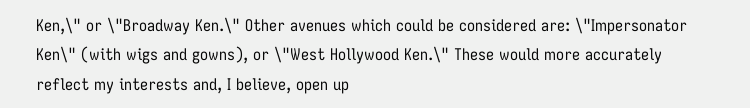Ken,\" or \"Broadway Ken.\" Other avenues which could be considered are: \"Impersonator Ken\" (with wigs and gowns), or \"West Hollywood Ken.\" These would more accurately reflect my interests and, I believe, open up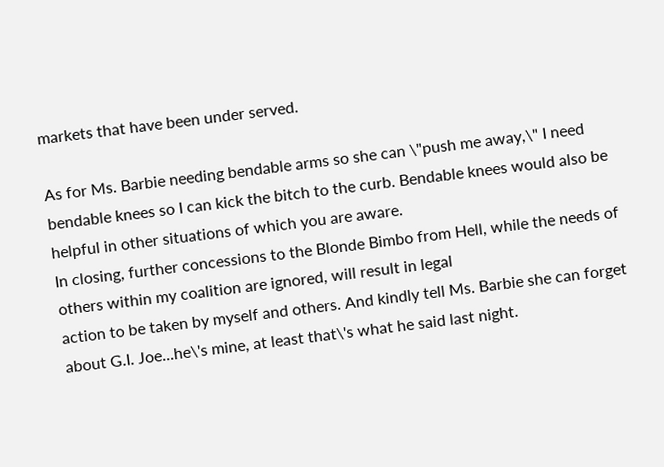markets that have been under served.

As for Ms. Barbie needing bendable arms so she can \"push me away,\" I need bendable knees so I can kick the bitch to the curb. Bendable knees would also be helpful in other situations of which you are aware.
In closing, further concessions to the Blonde Bimbo from Hell, while the needs of others within my coalition are ignored, will result in legal
action to be taken by myself and others. And kindly tell Ms. Barbie she can forget about G.I. Joe...he\'s mine, at least that\'s what he said last night.